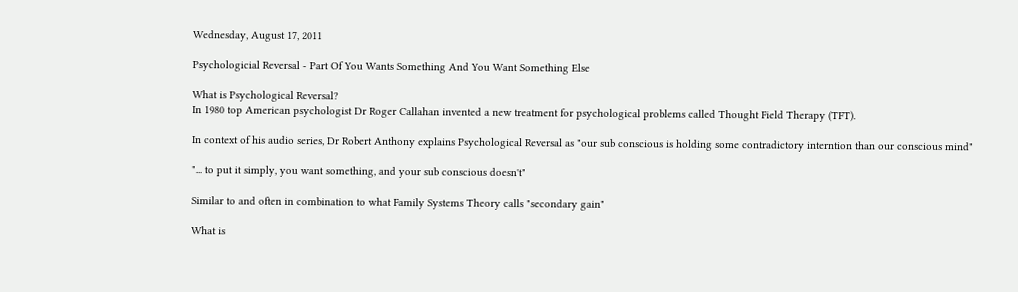Wednesday, August 17, 2011

Psychologicial Reversal - Part Of You Wants Something And You Want Something Else

What is Psychological Reversal?
In 1980 top American psychologist Dr Roger Callahan invented a new treatment for psychological problems called Thought Field Therapy (TFT).

In context of his audio series, Dr Robert Anthony explains Psychological Reversal as "our sub conscious is holding some contradictory interntion than our conscious mind"

"... to put it simply, you want something, and your sub conscious doesn't"

Similar to and often in combination to what Family Systems Theory calls "secondary gain"

What is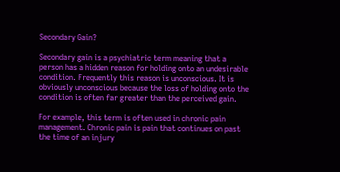Secondary Gain?

Secondary gain is a psychiatric term meaning that a person has a hidden reason for holding onto an undesirable condition. Frequently this reason is unconscious. It is obviously unconscious because the loss of holding onto the condition is often far greater than the perceived gain.

For example, this term is often used in chronic pain management. Chronic pain is pain that continues on past the time of an injury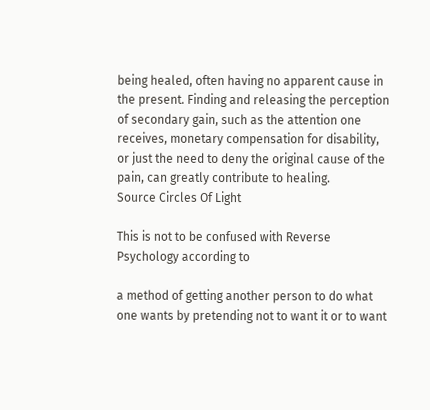being healed, often having no apparent cause in the present. Finding and releasing the perception of secondary gain, such as the attention one receives, monetary compensation for disability, or just the need to deny the original cause of the pain, can greatly contribute to healing.
Source Circles Of Light

This is not to be confused with Reverse Psychology according to

a method of getting another person to do what one wants by pretending not to want it or to want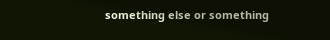something else or something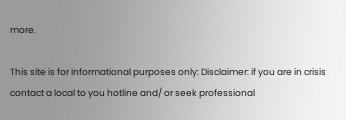more.

This site is for informational purposes only: Disclaimer: if you are in crisis contact a local to you hotline and/ or seek professional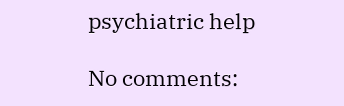psychiatric help

No comments: